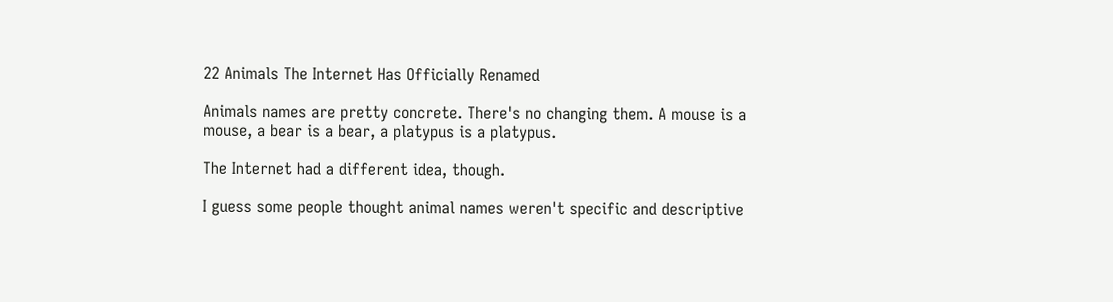22 Animals The Internet Has Officially Renamed

Animals names are pretty concrete. There's no changing them. A mouse is a mouse, a bear is a bear, a platypus is a platypus.

The Internet had a different idea, though.

I guess some people thought animal names weren't specific and descriptive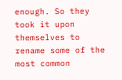enough. So they took it upon themselves to rename some of the most common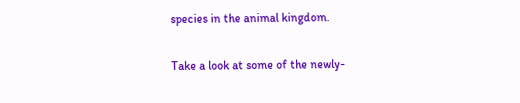species in the animal kingdom.

Take a look at some of the newly-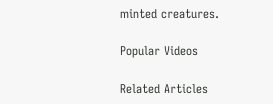minted creatures.

Popular Videos

Related Articles